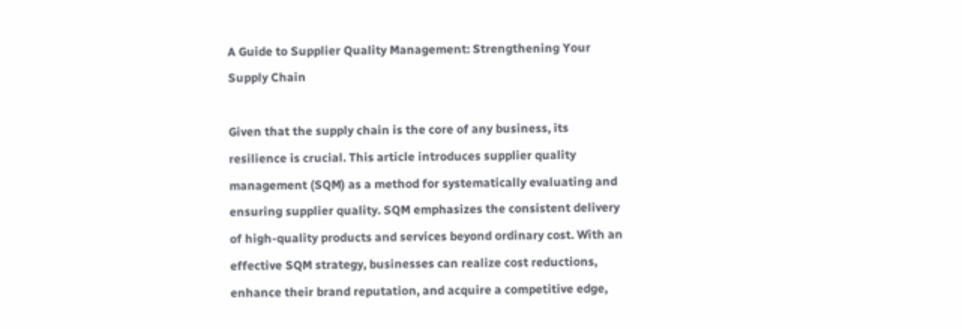A Guide to Supplier Quality Management: Strengthening Your Supply Chain

Given that the supply chain is the core of any business, its resilience is crucial. This article introduces supplier quality management (SQM) as a method for systematically evaluating and ensuring supplier quality. SQM emphasizes the consistent delivery of high-quality products and services beyond ordinary cost. With an effective SQM strategy, businesses can realize cost reductions, enhance their brand reputation, and acquire a competitive edge,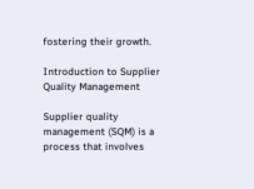fostering their growth.

Introduction to Supplier Quality Management

Supplier quality management (SQM) is a process that involves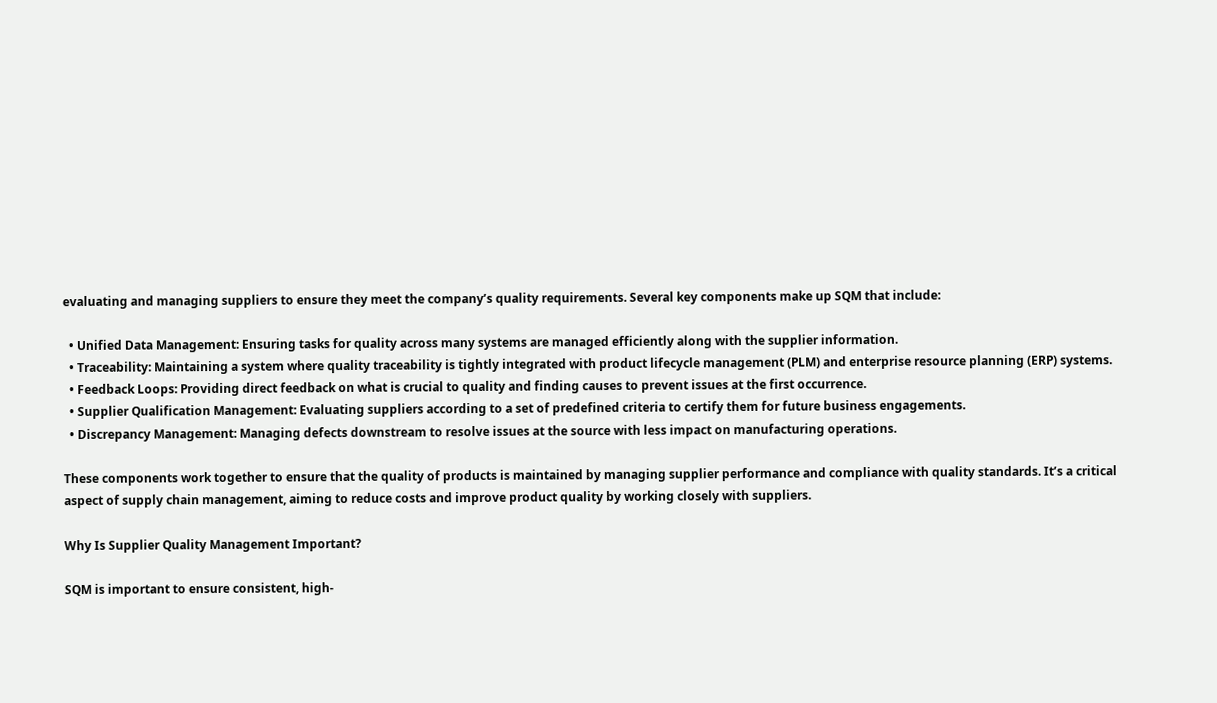evaluating and managing suppliers to ensure they meet the company’s quality requirements. Several key components make up SQM that include:

  • Unified Data Management: Ensuring tasks for quality across many systems are managed efficiently along with the supplier information.
  • Traceability: Maintaining a system where quality traceability is tightly integrated with product lifecycle management (PLM) and enterprise resource planning (ERP) systems.
  • Feedback Loops: Providing direct feedback on what is crucial to quality and finding causes to prevent issues at the first occurrence.
  • Supplier Qualification Management: Evaluating suppliers according to a set of predefined criteria to certify them for future business engagements.
  • Discrepancy Management: Managing defects downstream to resolve issues at the source with less impact on manufacturing operations.

These components work together to ensure that the quality of products is maintained by managing supplier performance and compliance with quality standards. It’s a critical aspect of supply chain management, aiming to reduce costs and improve product quality by working closely with suppliers.

Why Is Supplier Quality Management Important?

SQM is important to ensure consistent, high-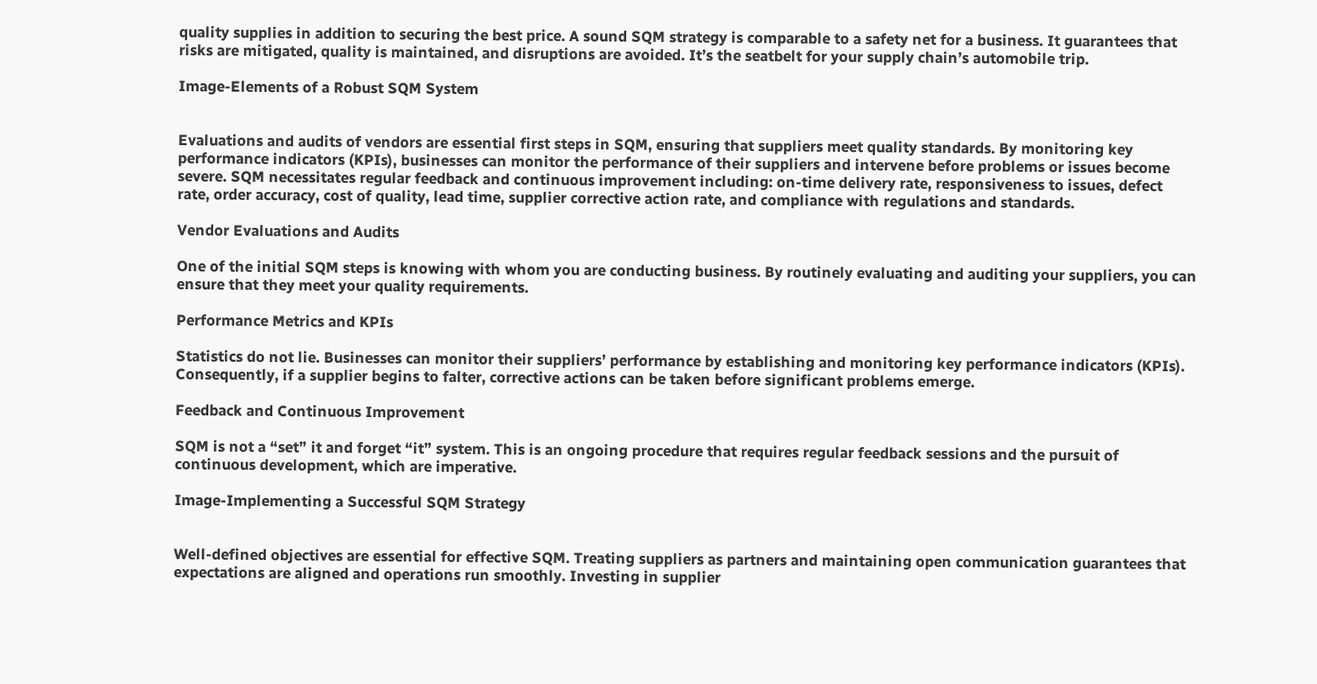quality supplies in addition to securing the best price. A sound SQM strategy is comparable to a safety net for a business. It guarantees that risks are mitigated, quality is maintained, and disruptions are avoided. It’s the seatbelt for your supply chain’s automobile trip.

Image-Elements of a Robust SQM System


Evaluations and audits of vendors are essential first steps in SQM, ensuring that suppliers meet quality standards. By monitoring key performance indicators (KPIs), businesses can monitor the performance of their suppliers and intervene before problems or issues become severe. SQM necessitates regular feedback and continuous improvement including: on-time delivery rate, responsiveness to issues, defect rate, order accuracy, cost of quality, lead time, supplier corrective action rate, and compliance with regulations and standards.

Vendor Evaluations and Audits

One of the initial SQM steps is knowing with whom you are conducting business. By routinely evaluating and auditing your suppliers, you can ensure that they meet your quality requirements.

Performance Metrics and KPIs

Statistics do not lie. Businesses can monitor their suppliers’ performance by establishing and monitoring key performance indicators (KPIs). Consequently, if a supplier begins to falter, corrective actions can be taken before significant problems emerge.

Feedback and Continuous Improvement

SQM is not a “set” it and forget “it” system. This is an ongoing procedure that requires regular feedback sessions and the pursuit of continuous development, which are imperative.

Image-Implementing a Successful SQM Strategy


Well-defined objectives are essential for effective SQM. Treating suppliers as partners and maintaining open communication guarantees that expectations are aligned and operations run smoothly. Investing in supplier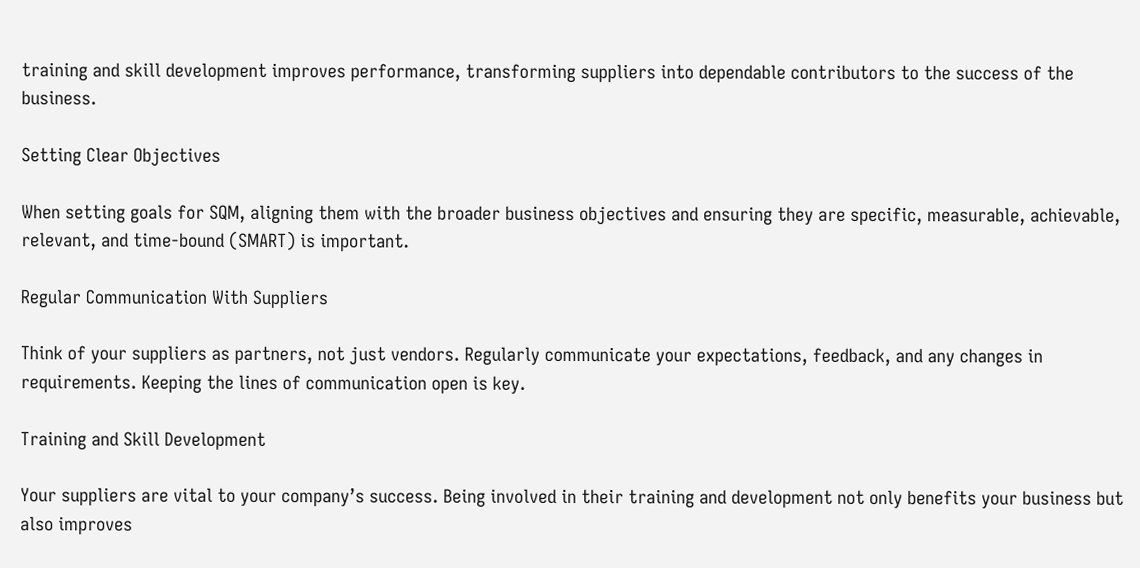training and skill development improves performance, transforming suppliers into dependable contributors to the success of the business.

Setting Clear Objectives

When setting goals for SQM, aligning them with the broader business objectives and ensuring they are specific, measurable, achievable, relevant, and time-bound (SMART) is important.

Regular Communication With Suppliers

Think of your suppliers as partners, not just vendors. Regularly communicate your expectations, feedback, and any changes in requirements. Keeping the lines of communication open is key.

Training and Skill Development

Your suppliers are vital to your company’s success. Being involved in their training and development not only benefits your business but also improves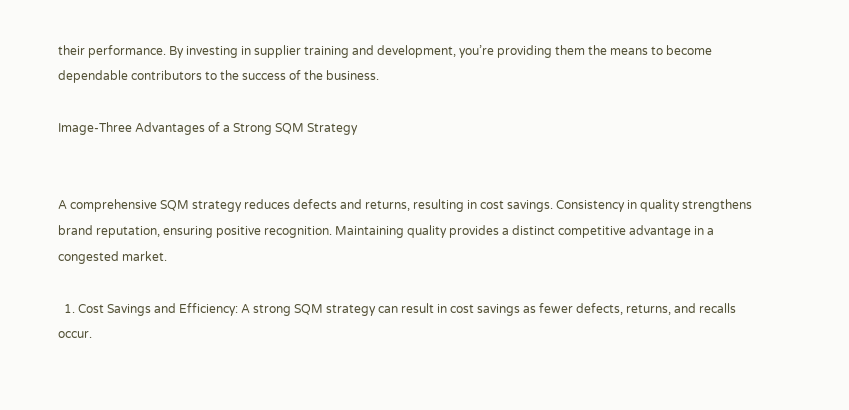their performance. By investing in supplier training and development, you’re providing them the means to become dependable contributors to the success of the business.

Image-Three Advantages of a Strong SQM Strategy


A comprehensive SQM strategy reduces defects and returns, resulting in cost savings. Consistency in quality strengthens brand reputation, ensuring positive recognition. Maintaining quality provides a distinct competitive advantage in a congested market.

  1. Cost Savings and Efficiency: A strong SQM strategy can result in cost savings as fewer defects, returns, and recalls occur.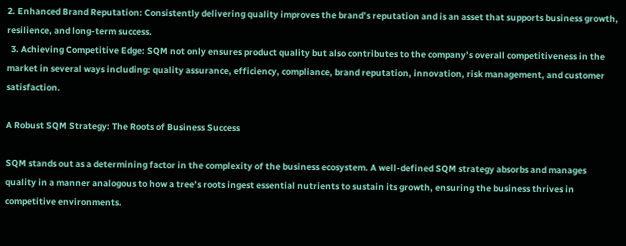2. Enhanced Brand Reputation: Consistently delivering quality improves the brand’s reputation and is an asset that supports business growth, resilience, and long-term success.
  3. Achieving Competitive Edge: SQM not only ensures product quality but also contributes to the company’s overall competitiveness in the market in several ways including: quality assurance, efficiency, compliance, brand reputation, innovation, risk management, and customer satisfaction.

A Robust SQM Strategy: The Roots of Business Success

SQM stands out as a determining factor in the complexity of the business ecosystem. A well-defined SQM strategy absorbs and manages quality in a manner analogous to how a tree’s roots ingest essential nutrients to sustain its growth, ensuring the business thrives in competitive environments.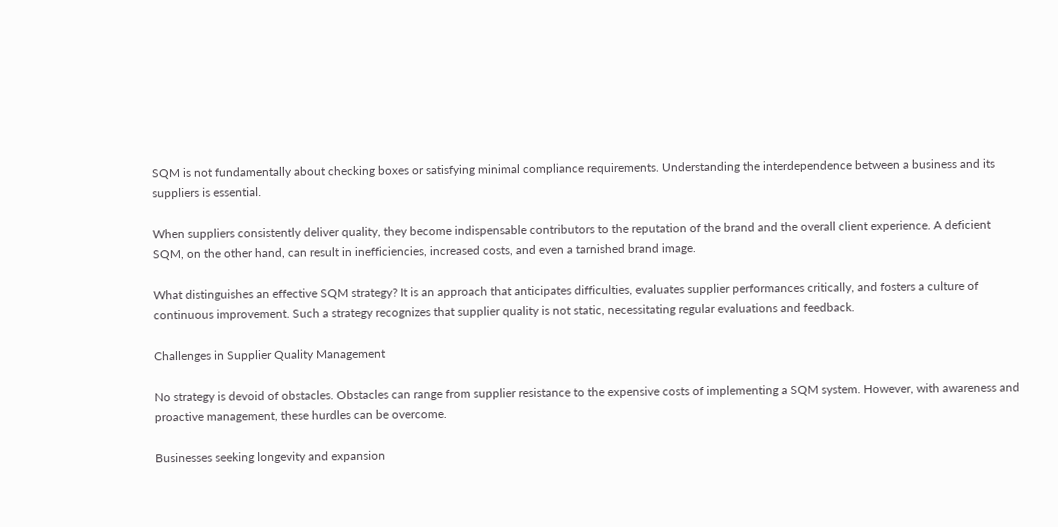SQM is not fundamentally about checking boxes or satisfying minimal compliance requirements. Understanding the interdependence between a business and its suppliers is essential.

When suppliers consistently deliver quality, they become indispensable contributors to the reputation of the brand and the overall client experience. A deficient SQM, on the other hand, can result in inefficiencies, increased costs, and even a tarnished brand image.

What distinguishes an effective SQM strategy? It is an approach that anticipates difficulties, evaluates supplier performances critically, and fosters a culture of continuous improvement. Such a strategy recognizes that supplier quality is not static, necessitating regular evaluations and feedback.

Challenges in Supplier Quality Management

No strategy is devoid of obstacles. Obstacles can range from supplier resistance to the expensive costs of implementing a SQM system. However, with awareness and proactive management, these hurdles can be overcome.

Businesses seeking longevity and expansion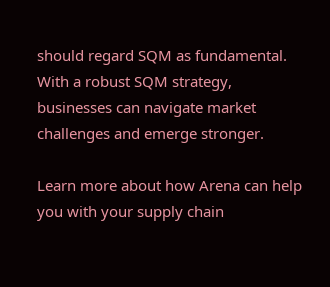should regard SQM as fundamental. With a robust SQM strategy, businesses can navigate market challenges and emerge stronger.

Learn more about how Arena can help you with your supply chain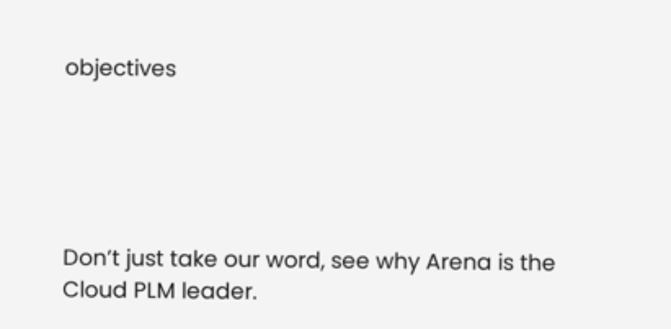objectives





Don’t just take our word, see why Arena is the Cloud PLM leader.